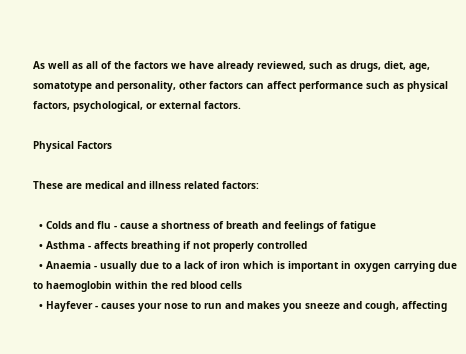As well as all of the factors we have already reviewed, such as drugs, diet, age, somatotype and personality, other factors can affect performance such as physical factors, psychological, or external factors.

Physical Factors

These are medical and illness related factors:

  • Colds and flu - cause a shortness of breath and feelings of fatigue
  • Asthma - affects breathing if not properly controlled
  • Anaemia - usually due to a lack of iron which is important in oxygen carrying due to haemoglobin within the red blood cells
  • Hayfever - causes your nose to run and makes you sneeze and cough, affecting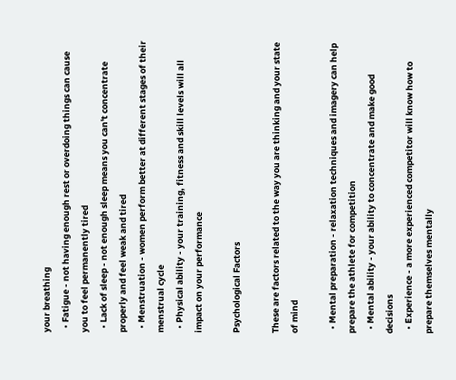your breathing
  • Fatigue - not having enough rest or overdoing things can cause you to feel permanently tired
  • Lack of sleep - not enough sleep means you can't concentrate properly and feel weak and tired
  • Menstruation - women perform better at different stages of their menstrual cycle
  • Physical ability - your training, fitness and skill levels will all impact on your performance

Psychological Factors

These are factors related to the way you are thinking and your state of mind

  • Mental preparation - relaxation techniques and imagery can help prepare the athlete for competition
  • Mental ability - your ability to concentrate and make good decisions
  • Experience - a more experienced competitor will know how to prepare themselves mentally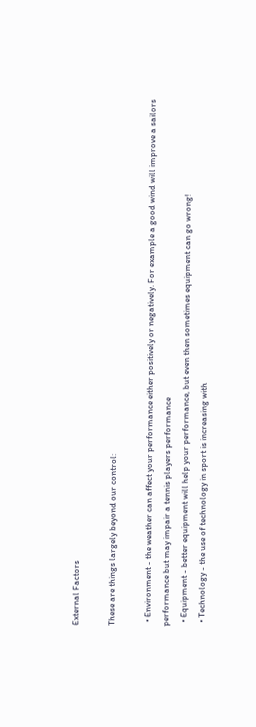External Factors

These are things largely beyond our control:

  • Environment - the weather can affect your performance either positively or negatively. For example a good wind will improve a sailors performance but may impair a tennis players performance
  • Equipment - better equipment will help your performance, but even then sometimes equipment can go wrong!
  • Technology - the use of technology in sport is increasing with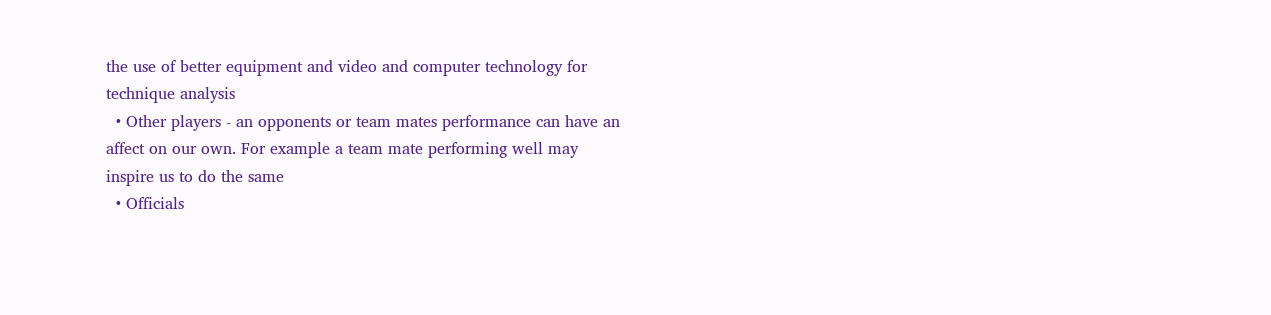the use of better equipment and video and computer technology for technique analysis
  • Other players - an opponents or team mates performance can have an affect on our own. For example a team mate performing well may inspire us to do the same
  • Officials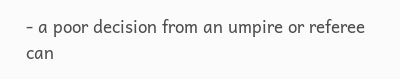- a poor decision from an umpire or referee can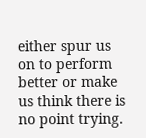either spur us on to perform better or make us think there is no point trying.